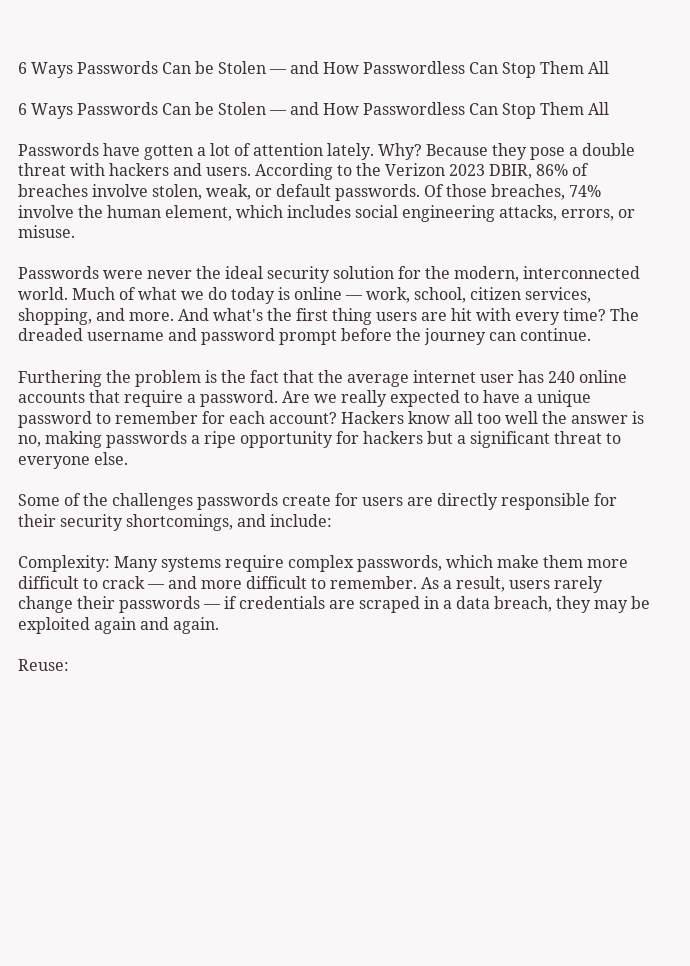6 Ways Passwords Can be Stolen — and How Passwordless Can Stop Them All

6 Ways Passwords Can be Stolen — and How Passwordless Can Stop Them All

Passwords have gotten a lot of attention lately. Why? Because they pose a double threat with hackers and users. According to the Verizon 2023 DBIR, 86% of breaches involve stolen, weak, or default passwords. Of those breaches, 74% involve the human element, which includes social engineering attacks, errors, or misuse.

Passwords were never the ideal security solution for the modern, interconnected world. Much of what we do today is online — work, school, citizen services, shopping, and more. And what's the first thing users are hit with every time? The dreaded username and password prompt before the journey can continue.

Furthering the problem is the fact that the average internet user has 240 online accounts that require a password. Are we really expected to have a unique password to remember for each account? Hackers know all too well the answer is no, making passwords a ripe opportunity for hackers but a significant threat to everyone else.

Some of the challenges passwords create for users are directly responsible for their security shortcomings, and include:

Complexity: Many systems require complex passwords, which make them more difficult to crack — and more difficult to remember. As a result, users rarely change their passwords — if credentials are scraped in a data breach, they may be exploited again and again.

Reuse: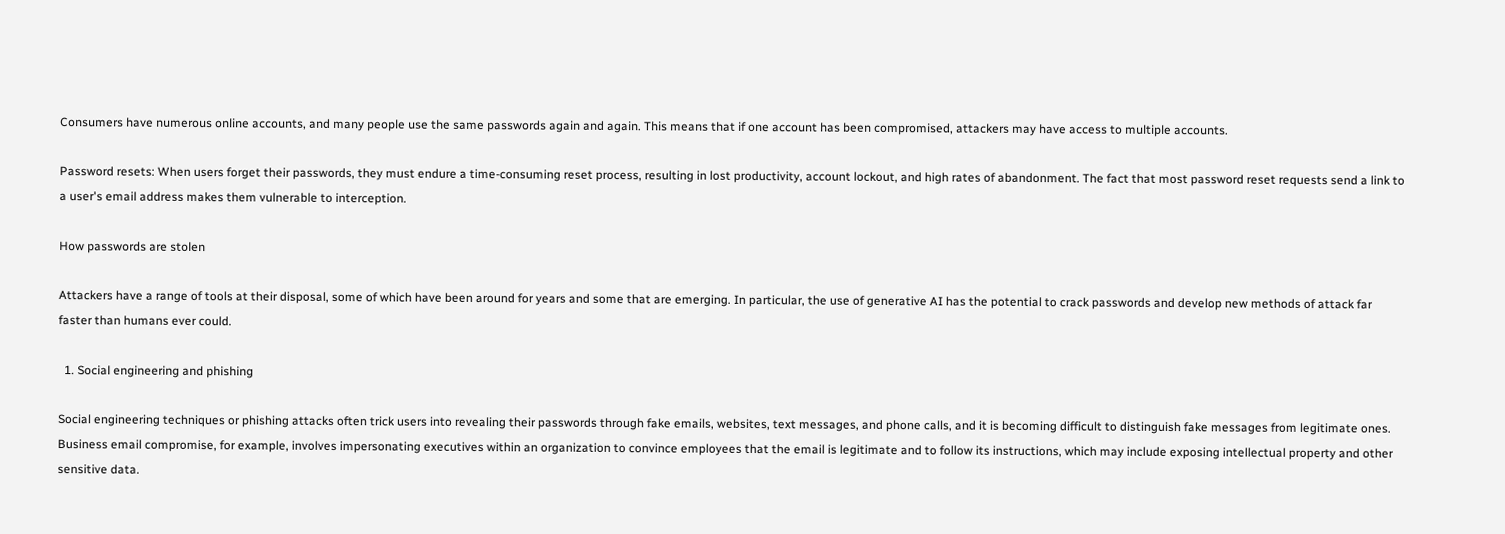Consumers have numerous online accounts, and many people use the same passwords again and again. This means that if one account has been compromised, attackers may have access to multiple accounts.

Password resets: When users forget their passwords, they must endure a time-consuming reset process, resulting in lost productivity, account lockout, and high rates of abandonment. The fact that most password reset requests send a link to a user's email address makes them vulnerable to interception.

How passwords are stolen

Attackers have a range of tools at their disposal, some of which have been around for years and some that are emerging. In particular, the use of generative AI has the potential to crack passwords and develop new methods of attack far faster than humans ever could.

  1. Social engineering and phishing

Social engineering techniques or phishing attacks often trick users into revealing their passwords through fake emails, websites, text messages, and phone calls, and it is becoming difficult to distinguish fake messages from legitimate ones. Business email compromise, for example, involves impersonating executives within an organization to convince employees that the email is legitimate and to follow its instructions, which may include exposing intellectual property and other sensitive data.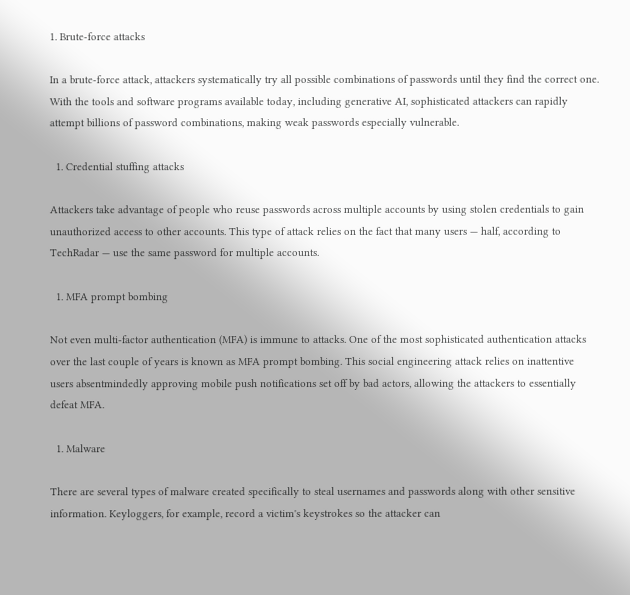1. Brute-force attacks

In a brute-force attack, attackers systematically try all possible combinations of passwords until they find the correct one. With the tools and software programs available today, including generative AI, sophisticated attackers can rapidly attempt billions of password combinations, making weak passwords especially vulnerable.

  1. Credential stuffing attacks

Attackers take advantage of people who reuse passwords across multiple accounts by using stolen credentials to gain unauthorized access to other accounts. This type of attack relies on the fact that many users — half, according to TechRadar — use the same password for multiple accounts.

  1. MFA prompt bombing

Not even multi-factor authentication (MFA) is immune to attacks. One of the most sophisticated authentication attacks over the last couple of years is known as MFA prompt bombing. This social engineering attack relies on inattentive users absentmindedly approving mobile push notifications set off by bad actors, allowing the attackers to essentially defeat MFA.

  1. Malware

There are several types of malware created specifically to steal usernames and passwords along with other sensitive information. Keyloggers, for example, record a victim's keystrokes so the attacker can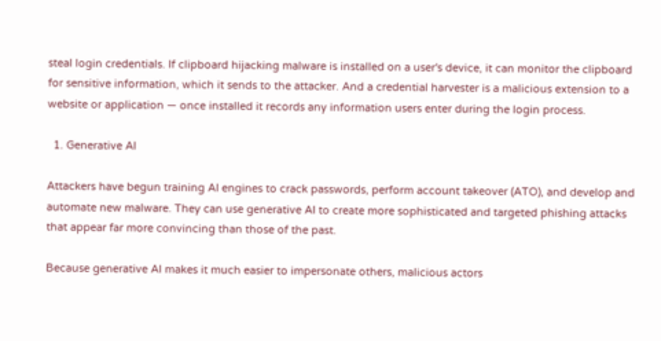steal login credentials. If clipboard hijacking malware is installed on a user's device, it can monitor the clipboard for sensitive information, which it sends to the attacker. And a credential harvester is a malicious extension to a website or application — once installed it records any information users enter during the login process.

  1. Generative AI

Attackers have begun training AI engines to crack passwords, perform account takeover (ATO), and develop and automate new malware. They can use generative AI to create more sophisticated and targeted phishing attacks that appear far more convincing than those of the past.

Because generative AI makes it much easier to impersonate others, malicious actors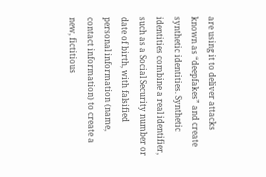are using it to deliver attacks known as “deepfakes” and create synthetic identities. Synthetic identities combine a real identifier, such as a Social Security number or date of birth, with falsified personal information (name, contact information) to create a new, fictitious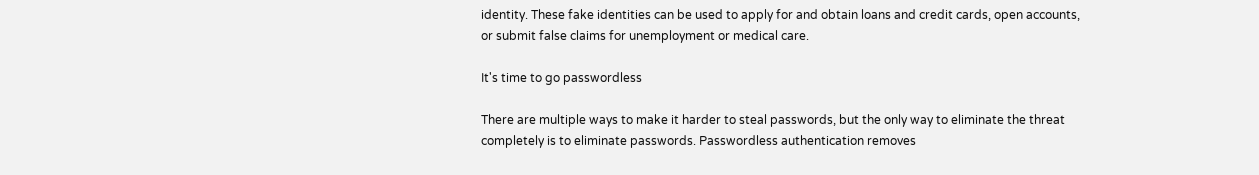identity. These fake identities can be used to apply for and obtain loans and credit cards, open accounts, or submit false claims for unemployment or medical care.

It's time to go passwordless

There are multiple ways to make it harder to steal passwords, but the only way to eliminate the threat completely is to eliminate passwords. Passwordless authentication removes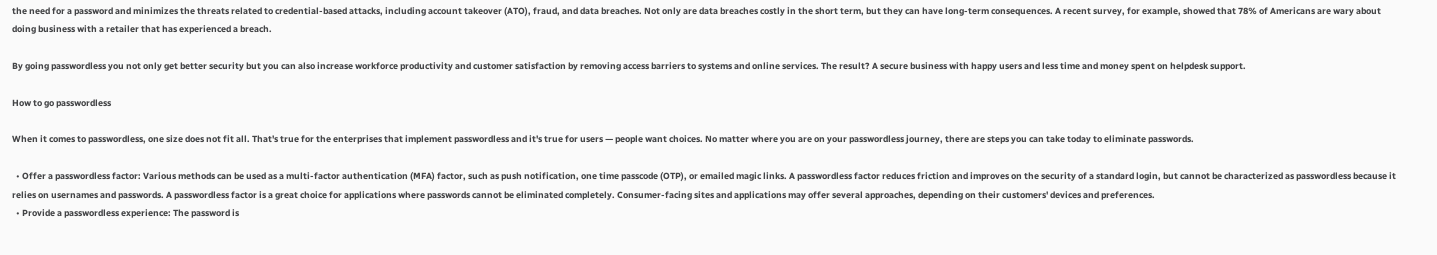the need for a password and minimizes the threats related to credential-based attacks, including account takeover (ATO), fraud, and data breaches. Not only are data breaches costly in the short term, but they can have long-term consequences. A recent survey, for example, showed that 78% of Americans are wary about doing business with a retailer that has experienced a breach.

By going passwordless you not only get better security but you can also increase workforce productivity and customer satisfaction by removing access barriers to systems and online services. The result? A secure business with happy users and less time and money spent on helpdesk support.

How to go passwordless

When it comes to passwordless, one size does not fit all. That's true for the enterprises that implement passwordless and it's true for users — people want choices. No matter where you are on your passwordless journey, there are steps you can take today to eliminate passwords.

  • Offer a passwordless factor: Various methods can be used as a multi-factor authentication (MFA) factor, such as push notification, one time passcode (OTP), or emailed magic links. A passwordless factor reduces friction and improves on the security of a standard login, but cannot be characterized as passwordless because it relies on usernames and passwords. A passwordless factor is a great choice for applications where passwords cannot be eliminated completely. Consumer-facing sites and applications may offer several approaches, depending on their customers' devices and preferences.
  • Provide a passwordless experience: The password is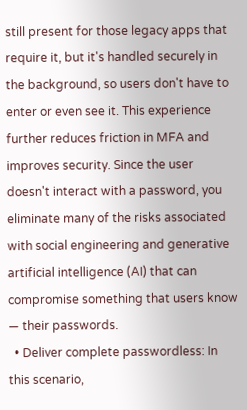still present for those legacy apps that require it, but it's handled securely in the background, so users don't have to enter or even see it. This experience further reduces friction in MFA and improves security. Since the user doesn't interact with a password, you eliminate many of the risks associated with social engineering and generative artificial intelligence (AI) that can compromise something that users know — their passwords.
  • Deliver complete passwordless: In this scenario,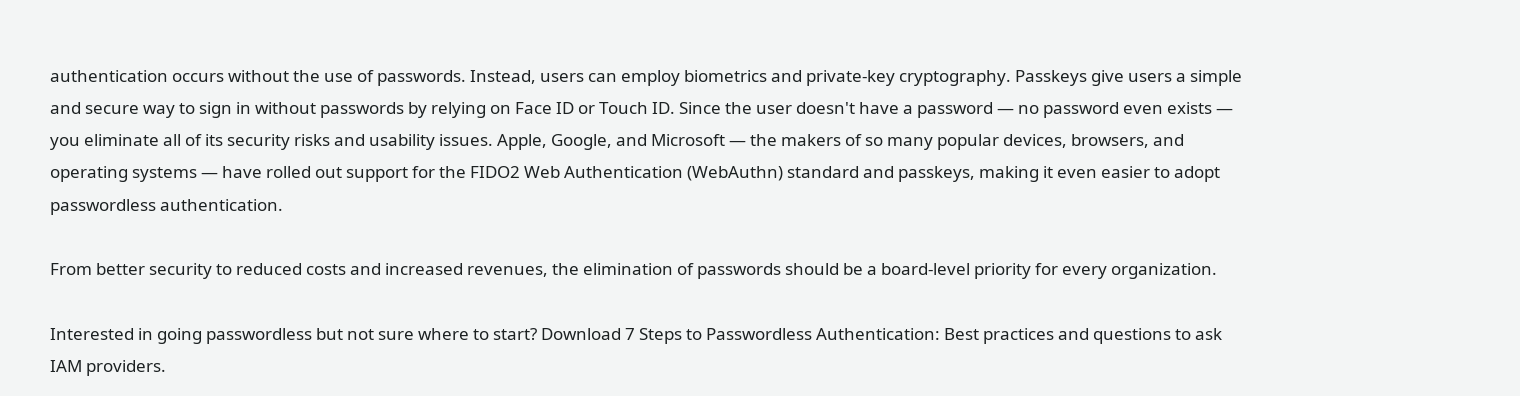authentication occurs without the use of passwords. Instead, users can employ biometrics and private-key cryptography. Passkeys give users a simple and secure way to sign in without passwords by relying on Face ID or Touch ID. Since the user doesn't have a password — no password even exists — you eliminate all of its security risks and usability issues. Apple, Google, and Microsoft — the makers of so many popular devices, browsers, and operating systems — have rolled out support for the FIDO2 Web Authentication (WebAuthn) standard and passkeys, making it even easier to adopt passwordless authentication.

From better security to reduced costs and increased revenues, the elimination of passwords should be a board-level priority for every organization.

Interested in going passwordless but not sure where to start? Download 7 Steps to Passwordless Authentication: Best practices and questions to ask IAM providers.